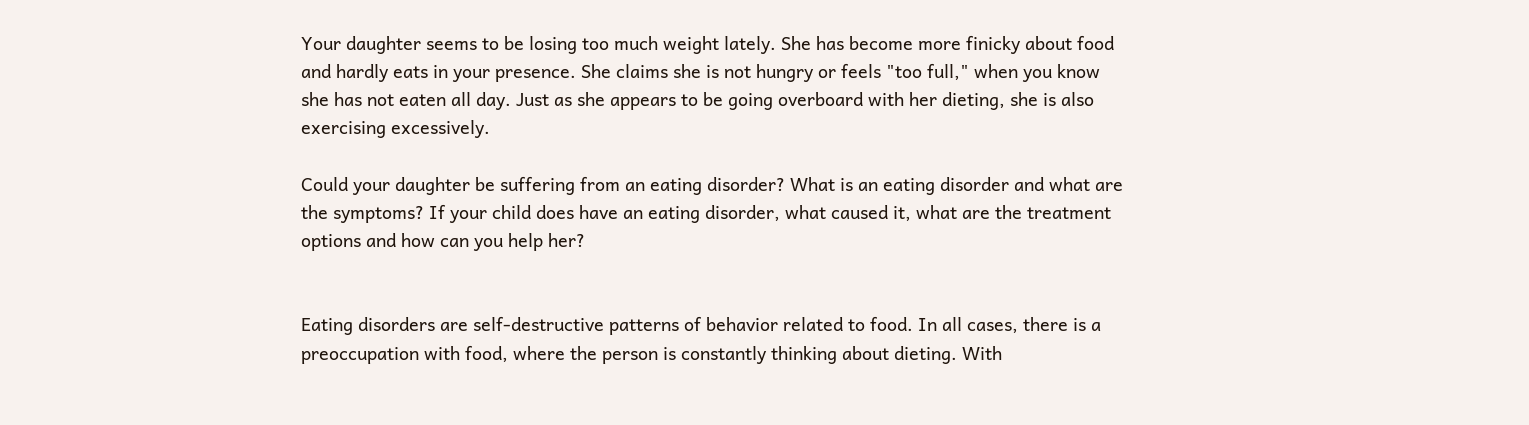Your daughter seems to be losing too much weight lately. She has become more finicky about food and hardly eats in your presence. She claims she is not hungry or feels "too full," when you know she has not eaten all day. Just as she appears to be going overboard with her dieting, she is also exercising excessively.

Could your daughter be suffering from an eating disorder? What is an eating disorder and what are the symptoms? If your child does have an eating disorder, what caused it, what are the treatment options and how can you help her?


Eating disorders are self-destructive patterns of behavior related to food. In all cases, there is a preoccupation with food, where the person is constantly thinking about dieting. With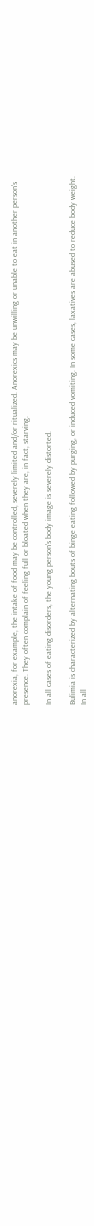anorexia, for example, the intake of food may be controlled, severely limited and/or ritualized. Anorexics may be unwilling or unable to eat in another person's presence. They often complain of feeling full or bloated when they are, in fact, starving.

In all cases of eating disorders, the young person's body image is severely distorted.

Bulimia is characterized by alternating bouts of binge eating followed by purging, or induced vomiting. In some cases, laxatives are abused to reduce body weight. In all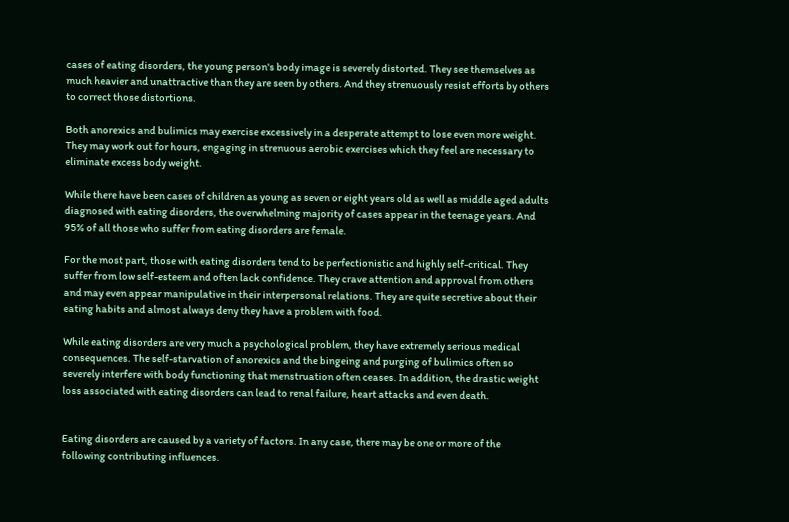cases of eating disorders, the young person's body image is severely distorted. They see themselves as much heavier and unattractive than they are seen by others. And they strenuously resist efforts by others to correct those distortions.

Both anorexics and bulimics may exercise excessively in a desperate attempt to lose even more weight. They may work out for hours, engaging in strenuous aerobic exercises which they feel are necessary to eliminate excess body weight.

While there have been cases of children as young as seven or eight years old as well as middle aged adults diagnosed with eating disorders, the overwhelming majority of cases appear in the teenage years. And 95% of all those who suffer from eating disorders are female.

For the most part, those with eating disorders tend to be perfectionistic and highly self-critical. They suffer from low self-esteem and often lack confidence. They crave attention and approval from others and may even appear manipulative in their interpersonal relations. They are quite secretive about their eating habits and almost always deny they have a problem with food.

While eating disorders are very much a psychological problem, they have extremely serious medical consequences. The self-starvation of anorexics and the bingeing and purging of bulimics often so severely interfere with body functioning that menstruation often ceases. In addition, the drastic weight loss associated with eating disorders can lead to renal failure, heart attacks and even death.


Eating disorders are caused by a variety of factors. In any case, there may be one or more of the following contributing influences.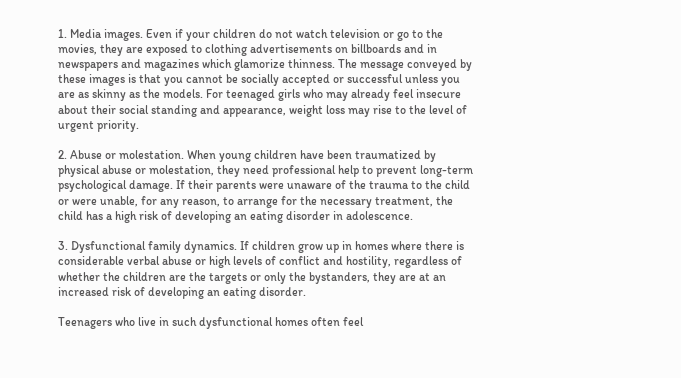1. Media images. Even if your children do not watch television or go to the movies, they are exposed to clothing advertisements on billboards and in newspapers and magazines which glamorize thinness. The message conveyed by these images is that you cannot be socially accepted or successful unless you are as skinny as the models. For teenaged girls who may already feel insecure about their social standing and appearance, weight loss may rise to the level of urgent priority.

2. Abuse or molestation. When young children have been traumatized by physical abuse or molestation, they need professional help to prevent long-term psychological damage. If their parents were unaware of the trauma to the child or were unable, for any reason, to arrange for the necessary treatment, the child has a high risk of developing an eating disorder in adolescence.

3. Dysfunctional family dynamics. If children grow up in homes where there is considerable verbal abuse or high levels of conflict and hostility, regardless of whether the children are the targets or only the bystanders, they are at an increased risk of developing an eating disorder.

Teenagers who live in such dysfunctional homes often feel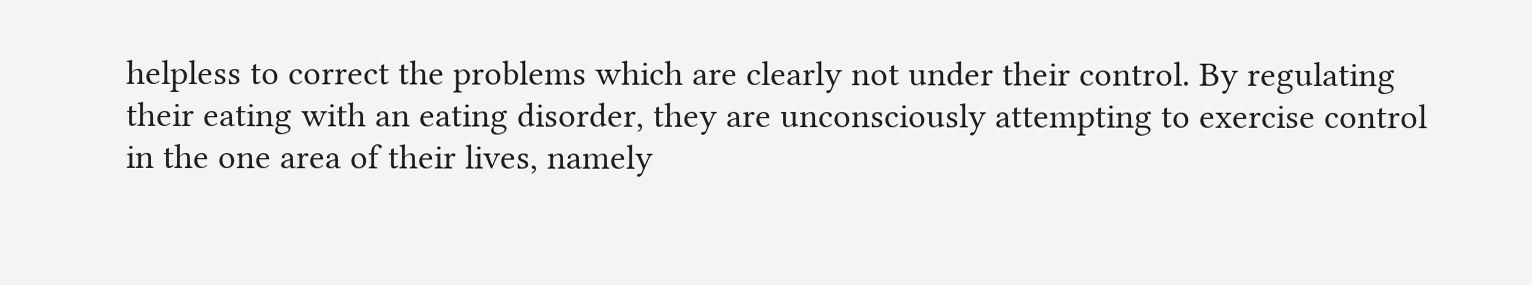helpless to correct the problems which are clearly not under their control. By regulating their eating with an eating disorder, they are unconsciously attempting to exercise control in the one area of their lives, namely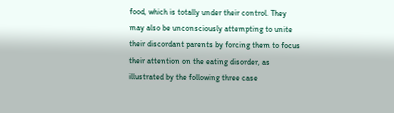food, which is totally under their control. They may also be unconsciously attempting to unite their discordant parents by forcing them to focus their attention on the eating disorder, as illustrated by the following three case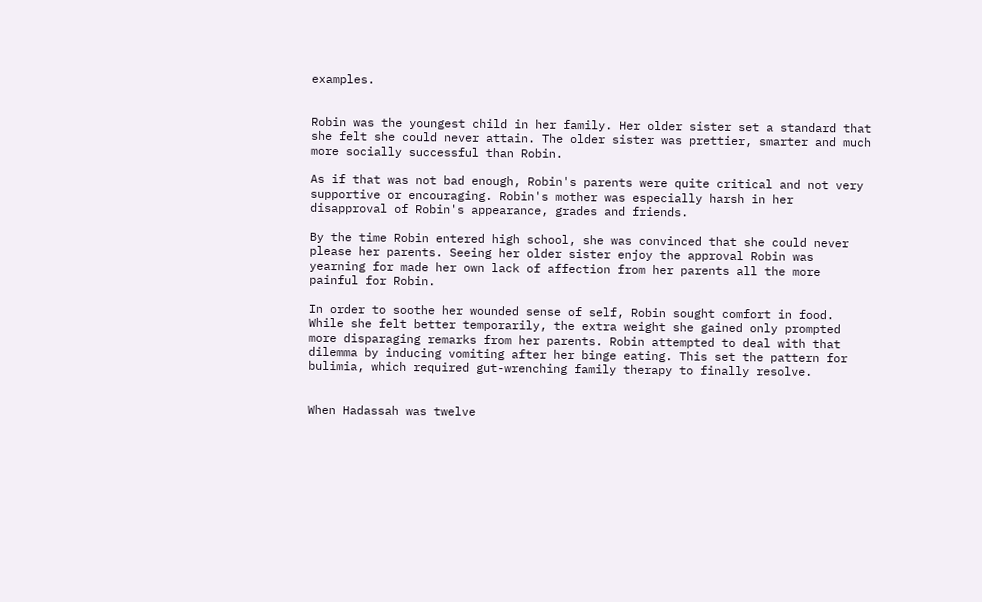examples.


Robin was the youngest child in her family. Her older sister set a standard that she felt she could never attain. The older sister was prettier, smarter and much more socially successful than Robin.

As if that was not bad enough, Robin's parents were quite critical and not very supportive or encouraging. Robin's mother was especially harsh in her disapproval of Robin's appearance, grades and friends.

By the time Robin entered high school, she was convinced that she could never please her parents. Seeing her older sister enjoy the approval Robin was yearning for made her own lack of affection from her parents all the more painful for Robin.

In order to soothe her wounded sense of self, Robin sought comfort in food. While she felt better temporarily, the extra weight she gained only prompted more disparaging remarks from her parents. Robin attempted to deal with that dilemma by inducing vomiting after her binge eating. This set the pattern for bulimia, which required gut-wrenching family therapy to finally resolve.


When Hadassah was twelve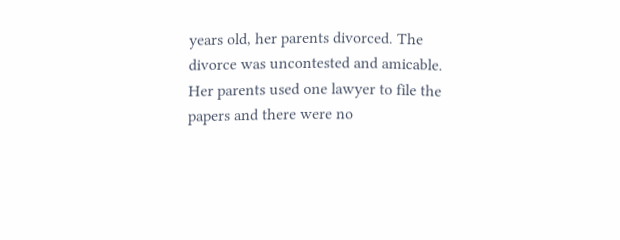years old, her parents divorced. The divorce was uncontested and amicable. Her parents used one lawyer to file the papers and there were no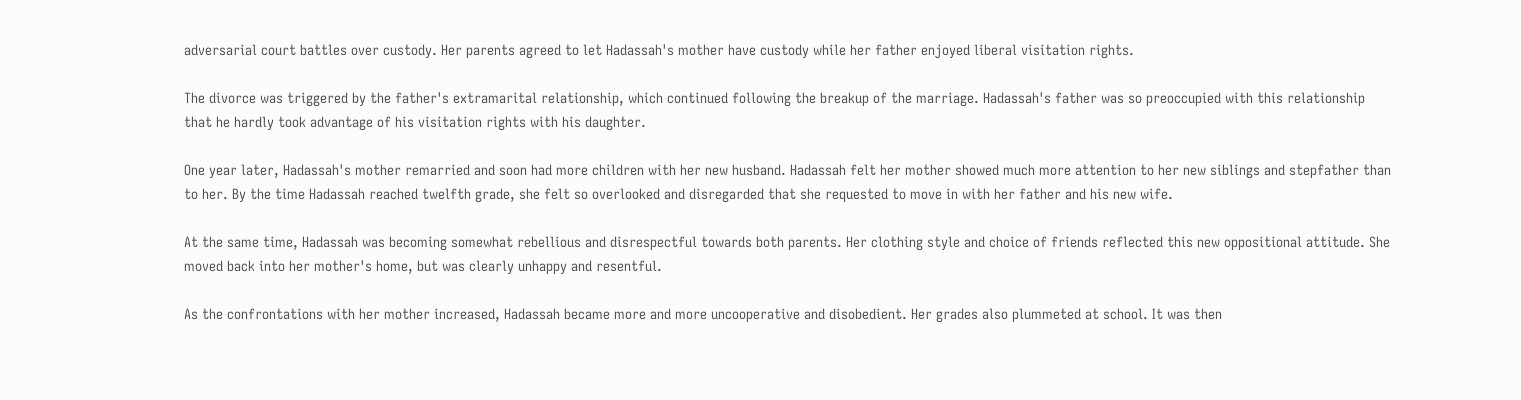adversarial court battles over custody. Her parents agreed to let Hadassah's mother have custody while her father enjoyed liberal visitation rights.

The divorce was triggered by the father's extramarital relationship, which continued following the breakup of the marriage. Hadassah's father was so preoccupied with this relationship that he hardly took advantage of his visitation rights with his daughter.

One year later, Hadassah's mother remarried and soon had more children with her new husband. Hadassah felt her mother showed much more attention to her new siblings and stepfather than to her. By the time Hadassah reached twelfth grade, she felt so overlooked and disregarded that she requested to move in with her father and his new wife.

At the same time, Hadassah was becoming somewhat rebellious and disrespectful towards both parents. Her clothing style and choice of friends reflected this new oppositional attitude. She moved back into her mother's home, but was clearly unhappy and resentful.

As the confrontations with her mother increased, Hadassah became more and more uncooperative and disobedient. Her grades also plummeted at school. It was then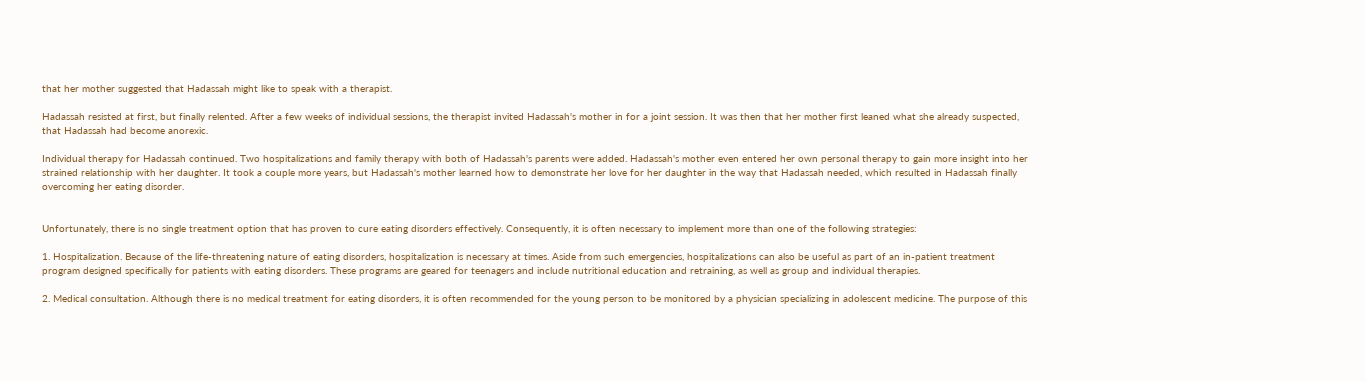that her mother suggested that Hadassah might like to speak with a therapist.

Hadassah resisted at first, but finally relented. After a few weeks of individual sessions, the therapist invited Hadassah's mother in for a joint session. It was then that her mother first leaned what she already suspected, that Hadassah had become anorexic.

Individual therapy for Hadassah continued. Two hospitalizations and family therapy with both of Hadassah's parents were added. Hadassah's mother even entered her own personal therapy to gain more insight into her strained relationship with her daughter. It took a couple more years, but Hadassah's mother learned how to demonstrate her love for her daughter in the way that Hadassah needed, which resulted in Hadassah finally overcoming her eating disorder.


Unfortunately, there is no single treatment option that has proven to cure eating disorders effectively. Consequently, it is often necessary to implement more than one of the following strategies:

1. Hospitalization. Because of the life-threatening nature of eating disorders, hospitalization is necessary at times. Aside from such emergencies, hospitalizations can also be useful as part of an in-patient treatment program designed specifically for patients with eating disorders. These programs are geared for teenagers and include nutritional education and retraining, as well as group and individual therapies.

2. Medical consultation. Although there is no medical treatment for eating disorders, it is often recommended for the young person to be monitored by a physician specializing in adolescent medicine. The purpose of this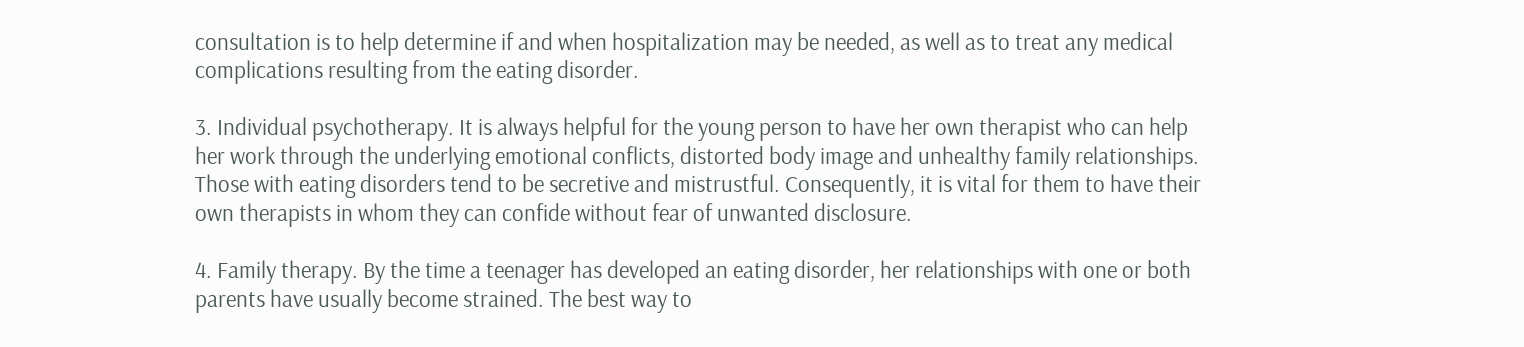consultation is to help determine if and when hospitalization may be needed, as well as to treat any medical complications resulting from the eating disorder.

3. Individual psychotherapy. It is always helpful for the young person to have her own therapist who can help her work through the underlying emotional conflicts, distorted body image and unhealthy family relationships. Those with eating disorders tend to be secretive and mistrustful. Consequently, it is vital for them to have their own therapists in whom they can confide without fear of unwanted disclosure.

4. Family therapy. By the time a teenager has developed an eating disorder, her relationships with one or both parents have usually become strained. The best way to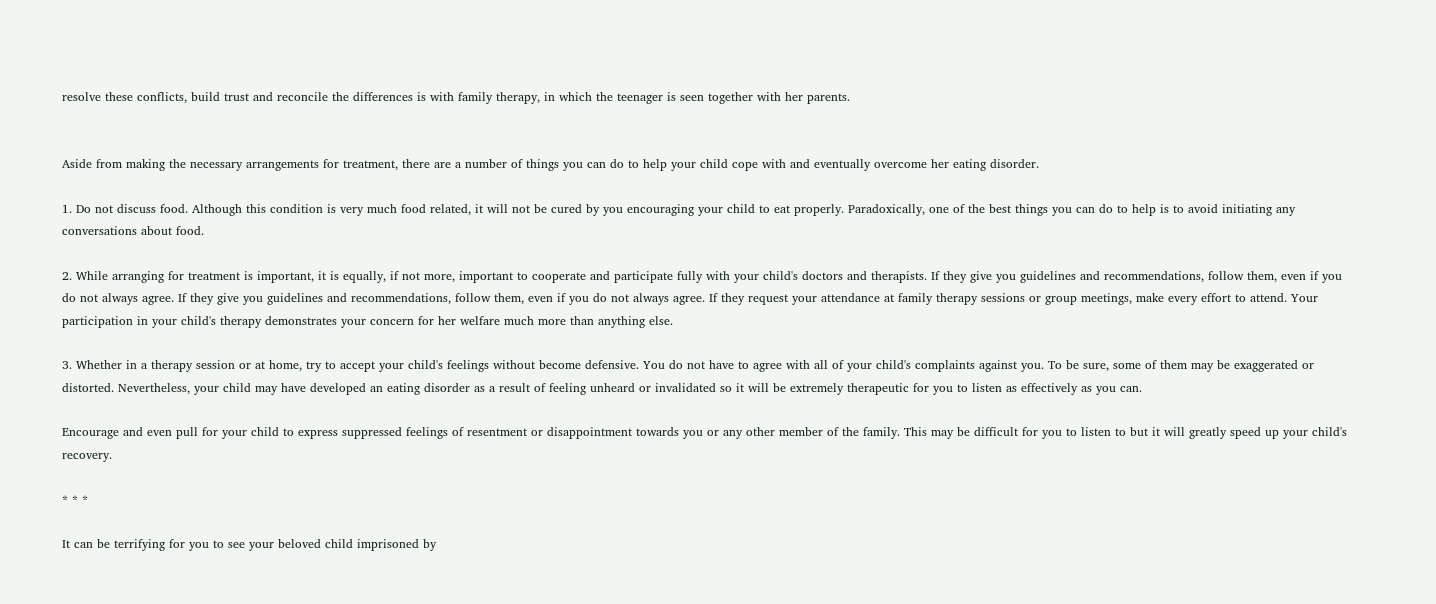resolve these conflicts, build trust and reconcile the differences is with family therapy, in which the teenager is seen together with her parents.


Aside from making the necessary arrangements for treatment, there are a number of things you can do to help your child cope with and eventually overcome her eating disorder.

1. Do not discuss food. Although this condition is very much food related, it will not be cured by you encouraging your child to eat properly. Paradoxically, one of the best things you can do to help is to avoid initiating any conversations about food.

2. While arranging for treatment is important, it is equally, if not more, important to cooperate and participate fully with your child's doctors and therapists. If they give you guidelines and recommendations, follow them, even if you do not always agree. If they give you guidelines and recommendations, follow them, even if you do not always agree. If they request your attendance at family therapy sessions or group meetings, make every effort to attend. Your participation in your child's therapy demonstrates your concern for her welfare much more than anything else.

3. Whether in a therapy session or at home, try to accept your child's feelings without become defensive. You do not have to agree with all of your child's complaints against you. To be sure, some of them may be exaggerated or distorted. Nevertheless, your child may have developed an eating disorder as a result of feeling unheard or invalidated so it will be extremely therapeutic for you to listen as effectively as you can.

Encourage and even pull for your child to express suppressed feelings of resentment or disappointment towards you or any other member of the family. This may be difficult for you to listen to but it will greatly speed up your child's recovery.

* * *

It can be terrifying for you to see your beloved child imprisoned by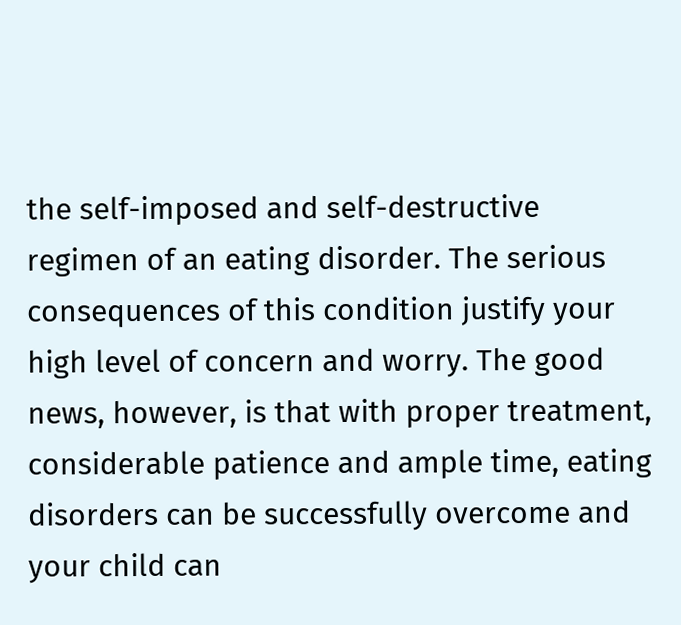the self-imposed and self-destructive regimen of an eating disorder. The serious consequences of this condition justify your high level of concern and worry. The good news, however, is that with proper treatment, considerable patience and ample time, eating disorders can be successfully overcome and your child can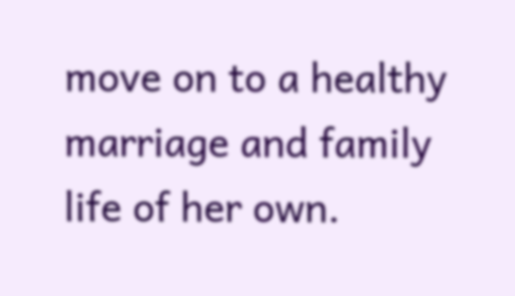move on to a healthy marriage and family life of her own.